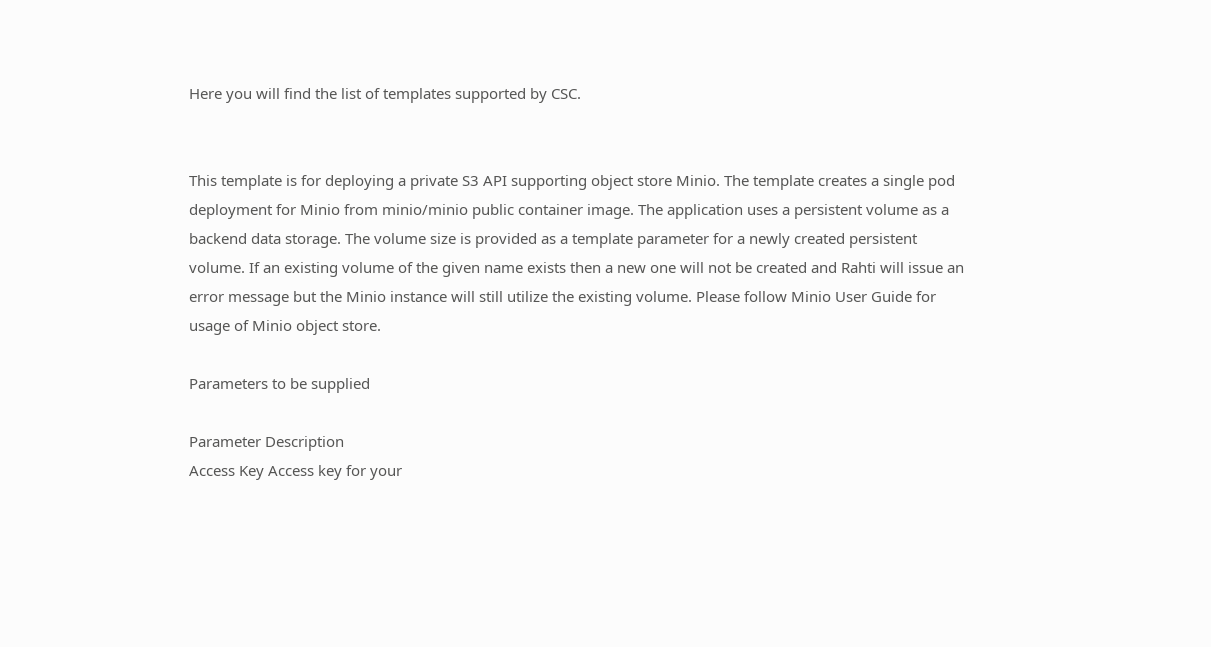Here you will find the list of templates supported by CSC.


This template is for deploying a private S3 API supporting object store Minio. The template creates a single pod deployment for Minio from minio/minio public container image. The application uses a persistent volume as a backend data storage. The volume size is provided as a template parameter for a newly created persistent volume. If an existing volume of the given name exists then a new one will not be created and Rahti will issue an error message but the Minio instance will still utilize the existing volume. Please follow Minio User Guide for usage of Minio object store.

Parameters to be supplied

Parameter Description
Access Key Access key for your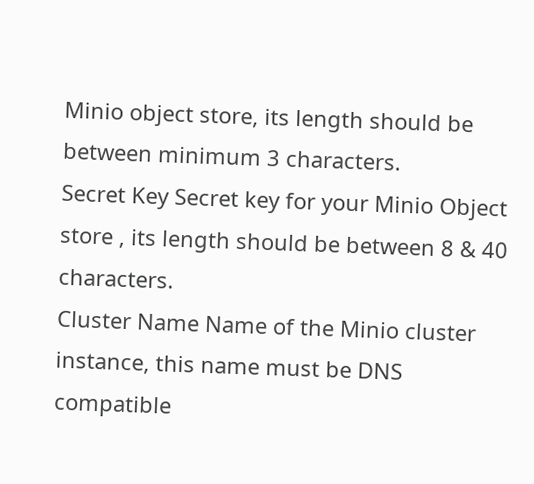Minio object store, its length should be between minimum 3 characters.
Secret Key Secret key for your Minio Object store , its length should be between 8 & 40 characters.
Cluster Name Name of the Minio cluster instance, this name must be DNS compatible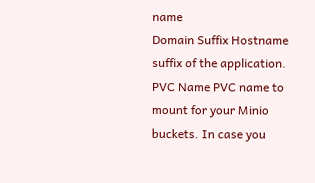name
Domain Suffix Hostname suffix of the application.
PVC Name PVC name to mount for your Minio buckets. In case you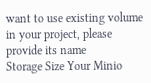want to use existing volume in your project, please provide its name
Storage Size Your Minio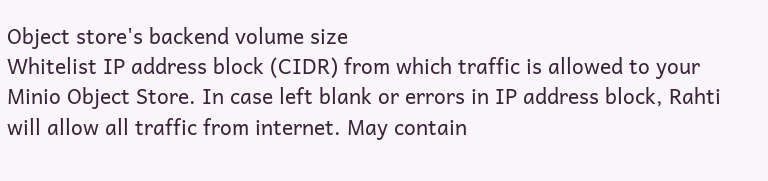Object store's backend volume size
Whitelist IP address block (CIDR) from which traffic is allowed to your Minio Object Store. In case left blank or errors in IP address block, Rahti will allow all traffic from internet. May contain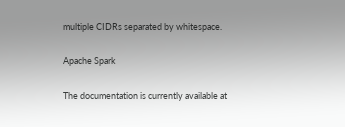multiple CIDRs separated by whitespace.

Apache Spark

The documentation is currently available at